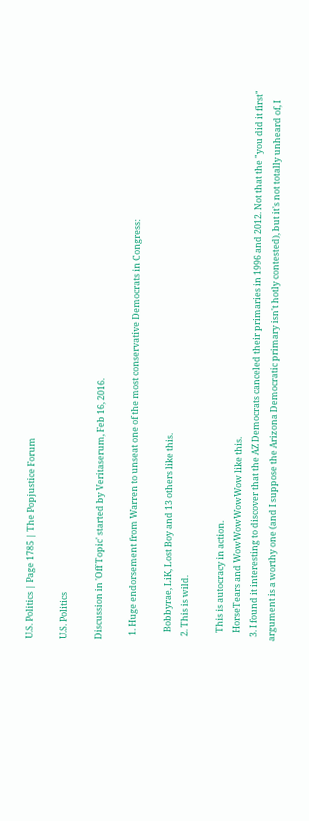U.S. Politics | Page 1785 | The Popjustice Forum

U.S. Politics

Discussion in 'Off Topic' started by Veritaserum, Feb 16, 2016.

  1. Huge endorsement from Warren to unseat one of the most conservative Democrats in Congress:

    Bobbyrae, LiK, Lost Boy and 13 others like this.
  2. This is wild.

    This is autocracy in action.
    HorseTears and WowWowWowWow like this.
  3. I found it interesting to discover that the AZ Democrats canceled their primaries in 1996 and 2012. Not that the "you did it first" argument is a worthy one (and I suppose the Arizona Democratic primary isn't hotly contested), but it's not totally unheard of, I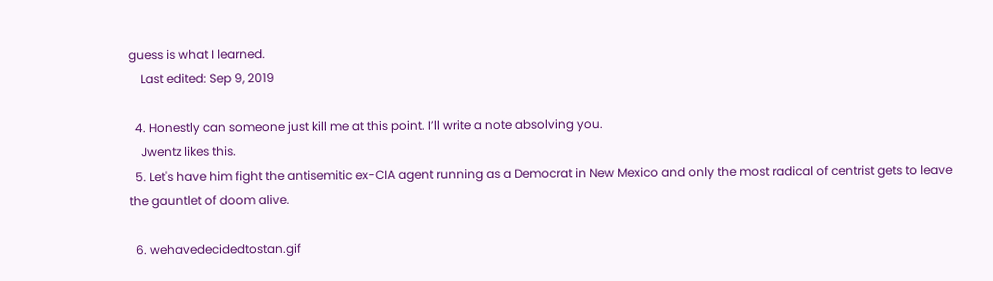guess is what I learned.
    Last edited: Sep 9, 2019

  4. Honestly can someone just kill me at this point. I’ll write a note absolving you.
    Jwentz likes this.
  5. Let's have him fight the antisemitic ex-CIA agent running as a Democrat in New Mexico and only the most radical of centrist gets to leave the gauntlet of doom alive.

  6. wehavedecidedtostan.gif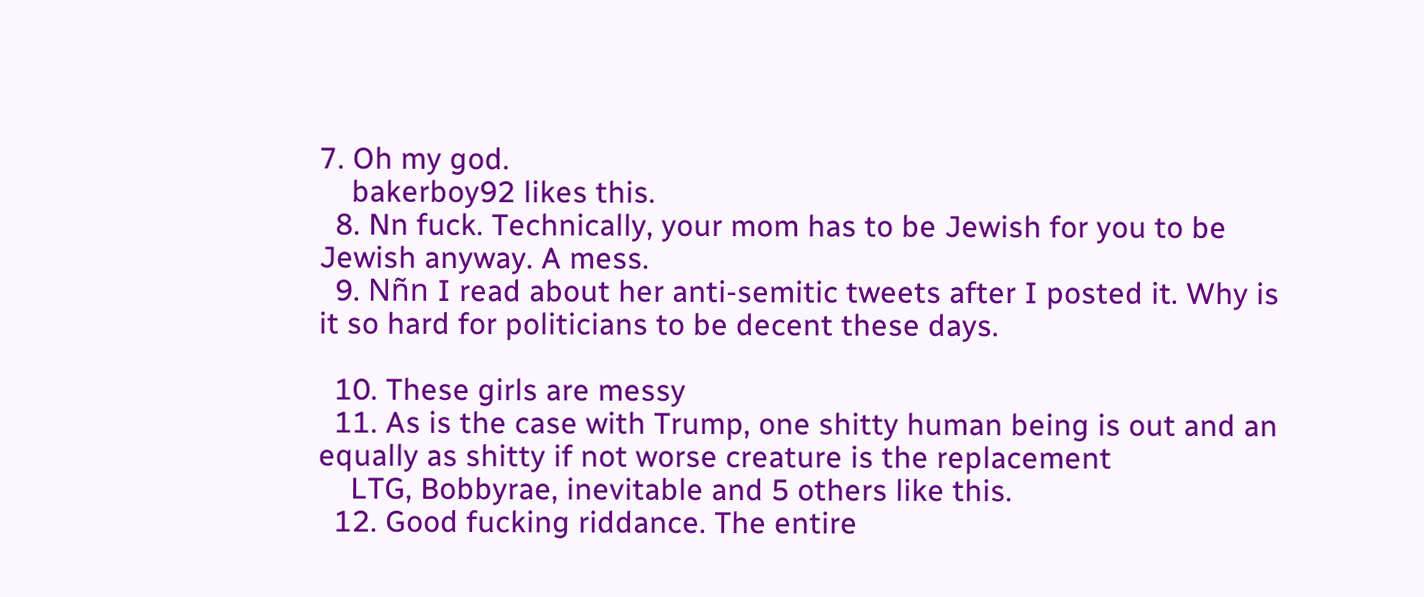7. Oh my god.
    bakerboy92 likes this.
  8. Nn fuck. Technically, your mom has to be Jewish for you to be Jewish anyway. A mess.
  9. Nñn I read about her anti-semitic tweets after I posted it. Why is it so hard for politicians to be decent these days.

  10. These girls are messy
  11. As is the case with Trump, one shitty human being is out and an equally as shitty if not worse creature is the replacement
    LTG, Bobbyrae, inevitable and 5 others like this.
  12. Good fucking riddance. The entire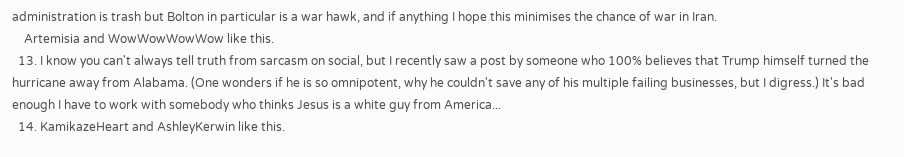administration is trash but Bolton in particular is a war hawk, and if anything I hope this minimises the chance of war in Iran.
    Artemisia and WowWowWowWow like this.
  13. I know you can't always tell truth from sarcasm on social, but I recently saw a post by someone who 100% believes that Trump himself turned the hurricane away from Alabama. (One wonders if he is so omnipotent, why he couldn't save any of his multiple failing businesses, but I digress.) It's bad enough I have to work with somebody who thinks Jesus is a white guy from America...
  14. KamikazeHeart and AshleyKerwin like this.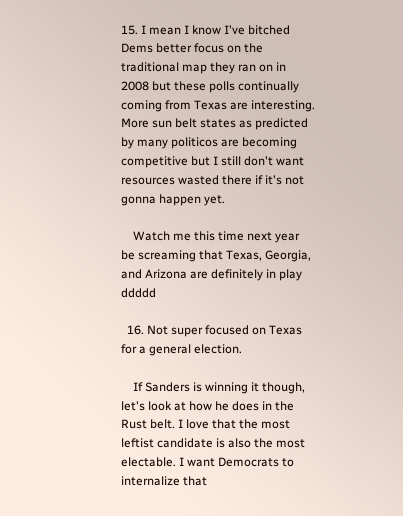15. I mean I know I've bitched Dems better focus on the traditional map they ran on in 2008 but these polls continually coming from Texas are interesting. More sun belt states as predicted by many politicos are becoming competitive but I still don't want resources wasted there if it's not gonna happen yet.

    Watch me this time next year be screaming that Texas, Georgia, and Arizona are definitely in play ddddd

  16. Not super focused on Texas for a general election.

    If Sanders is winning it though, let's look at how he does in the Rust belt. I love that the most leftist candidate is also the most electable. I want Democrats to internalize that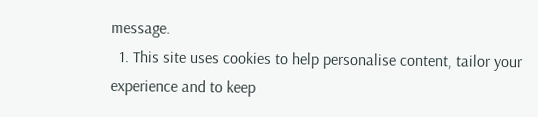message.
  1. This site uses cookies to help personalise content, tailor your experience and to keep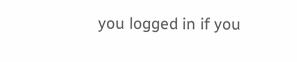you logged in if you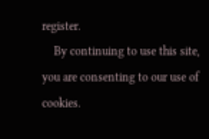register.
    By continuing to use this site, you are consenting to our use of cookies.